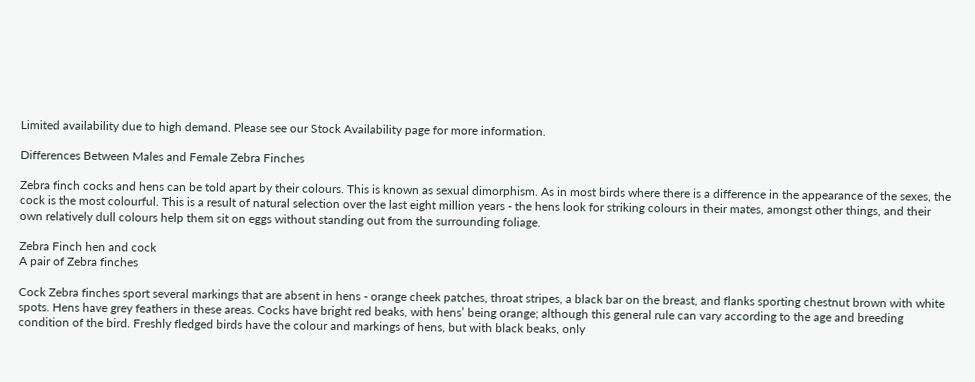Limited availability due to high demand. Please see our Stock Availability page for more information.

Differences Between Males and Female Zebra Finches

Zebra finch cocks and hens can be told apart by their colours. This is known as sexual dimorphism. As in most birds where there is a difference in the appearance of the sexes, the cock is the most colourful. This is a result of natural selection over the last eight million years - the hens look for striking colours in their mates, amongst other things, and their own relatively dull colours help them sit on eggs without standing out from the surrounding foliage.

Zebra Finch hen and cock
A pair of Zebra finches

Cock Zebra finches sport several markings that are absent in hens - orange cheek patches, throat stripes, a black bar on the breast, and flanks sporting chestnut brown with white spots. Hens have grey feathers in these areas. Cocks have bright red beaks, with hens’ being orange; although this general rule can vary according to the age and breeding condition of the bird. Freshly fledged birds have the colour and markings of hens, but with black beaks, only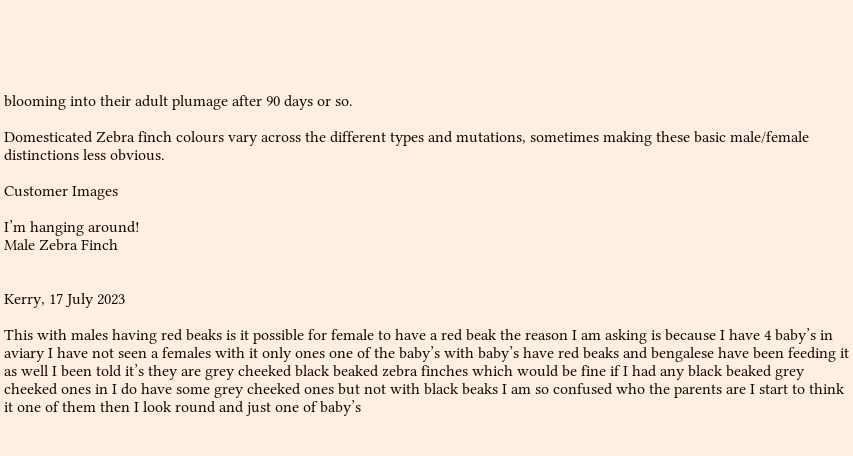blooming into their adult plumage after 90 days or so.

Domesticated Zebra finch colours vary across the different types and mutations, sometimes making these basic male/female distinctions less obvious.

Customer Images

I’m hanging around!
Male Zebra Finch


Kerry, 17 July 2023

This with males having red beaks is it possible for female to have a red beak the reason I am asking is because I have 4 baby’s in aviary I have not seen a females with it only ones one of the baby’s with baby’s have red beaks and bengalese have been feeding it as well I been told it’s they are grey cheeked black beaked zebra finches which would be fine if I had any black beaked grey cheeked ones in I do have some grey cheeked ones but not with black beaks I am so confused who the parents are I start to think it one of them then I look round and just one of baby’s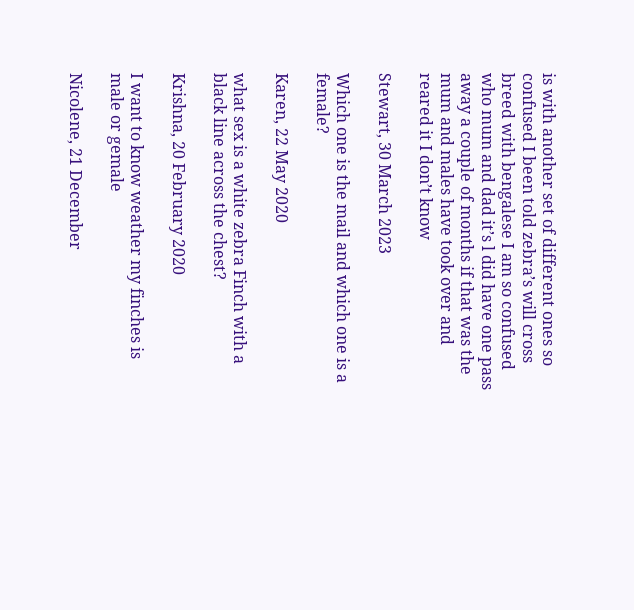is with another set of different ones so confused I been told zebra’s will cross breed with bengalese I am so confused who mum and dad it’s l did have one pass away a couple of months if that was the mum and males have took over and reared it I don’t know

Stewart, 30 March 2023

Which one is the mail and which one is a female?

Karen, 22 May 2020

what sex is a white zebra Finch with a black line across the chest?

Krishna, 20 February 2020

I want to know weather my finches is male or gemale

Nicolene, 21 December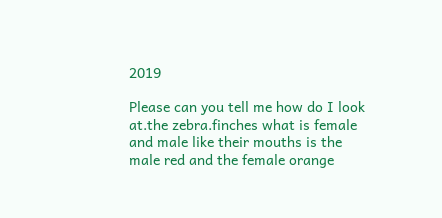2019

Please can you tell me how do I look at.the zebra.finches what is female and male like their mouths is the male red and the female orange